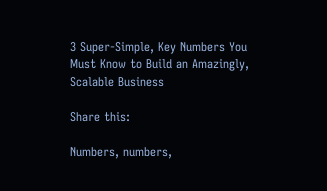3 Super-Simple, Key Numbers You Must Know to Build an Amazingly, Scalable Business

Share this:

Numbers, numbers,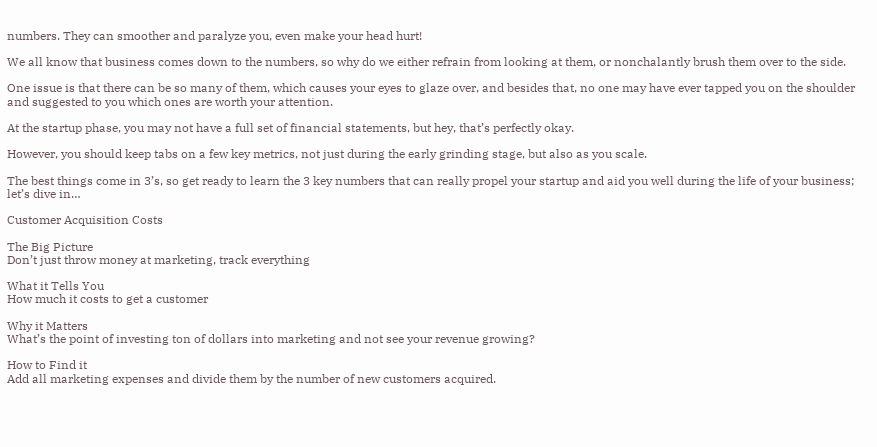numbers. They can smoother and paralyze you, even make your head hurt!

We all know that business comes down to the numbers, so why do we either refrain from looking at them, or nonchalantly brush them over to the side.

One issue is that there can be so many of them, which causes your eyes to glaze over, and besides that, no one may have ever tapped you on the shoulder and suggested to you which ones are worth your attention.

At the startup phase, you may not have a full set of financial statements, but hey, that’s perfectly okay.

However, you should keep tabs on a few key metrics, not just during the early grinding stage, but also as you scale.

The best things come in 3’s, so get ready to learn the 3 key numbers that can really propel your startup and aid you well during the life of your business; let’s dive in…

Customer Acquisition Costs

The Big Picture
Don’t just throw money at marketing, track everything

What it Tells You
How much it costs to get a customer

Why it Matters
What’s the point of investing ton of dollars into marketing and not see your revenue growing?

How to Find it
Add all marketing expenses and divide them by the number of new customers acquired.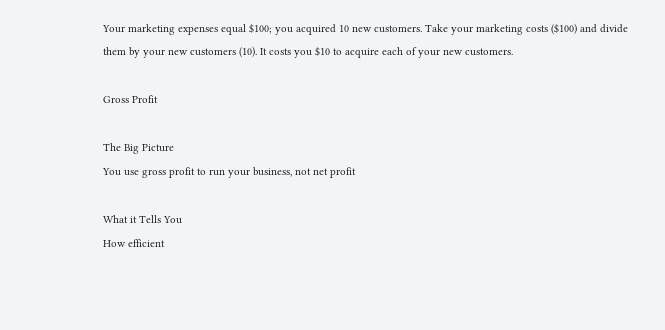Your marketing expenses equal $100; you acquired 10 new customers. Take your marketing costs ($100) and divide them by your new customers (10). It costs you $10 to acquire each of your new customers.

Gross Profit

The Big Picture
You use gross profit to run your business, not net profit

What it Tells You
How efficient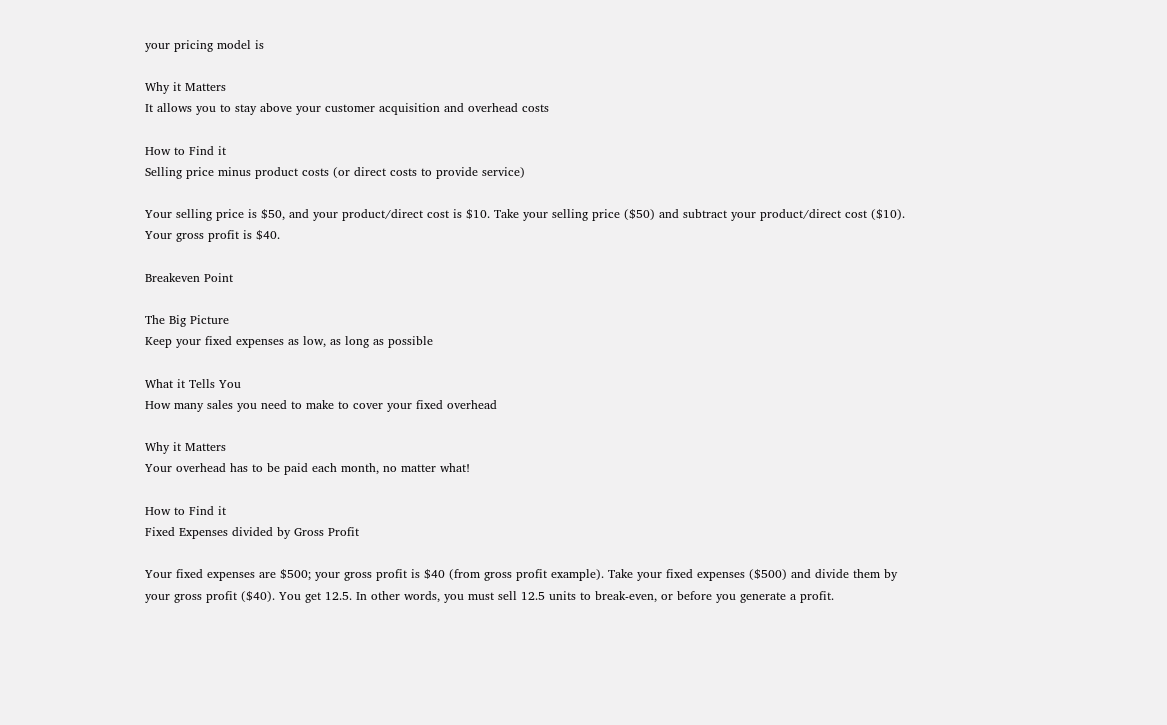your pricing model is

Why it Matters
It allows you to stay above your customer acquisition and overhead costs

How to Find it
Selling price minus product costs (or direct costs to provide service)

Your selling price is $50, and your product/direct cost is $10. Take your selling price ($50) and subtract your product/direct cost ($10). Your gross profit is $40.

Breakeven Point

The Big Picture
Keep your fixed expenses as low, as long as possible

What it Tells You
How many sales you need to make to cover your fixed overhead

Why it Matters
Your overhead has to be paid each month, no matter what!

How to Find it
Fixed Expenses divided by Gross Profit

Your fixed expenses are $500; your gross profit is $40 (from gross profit example). Take your fixed expenses ($500) and divide them by your gross profit ($40). You get 12.5. In other words, you must sell 12.5 units to break-even, or before you generate a profit.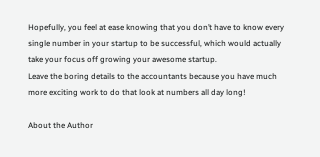Hopefully, you feel at ease knowing that you don’t have to know every single number in your startup to be successful, which would actually take your focus off growing your awesome startup.
Leave the boring details to the accountants because you have much more exciting work to do that look at numbers all day long!

About the Author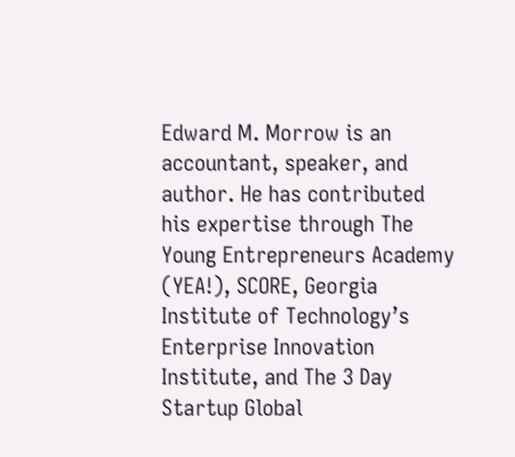Edward M. Morrow is an accountant, speaker, and author. He has contributed his expertise through The Young Entrepreneurs Academy (YEA!), SCORE, Georgia Institute of Technology’s Enterprise Innovation Institute, and The 3 Day Startup Global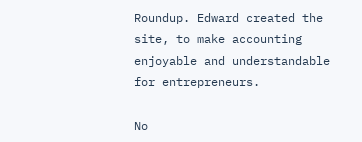Roundup. Edward created the site, to make accounting enjoyable and understandable for entrepreneurs.

No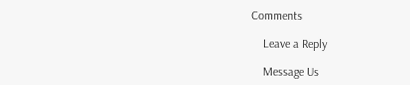Comments

    Leave a Reply

    Message Us